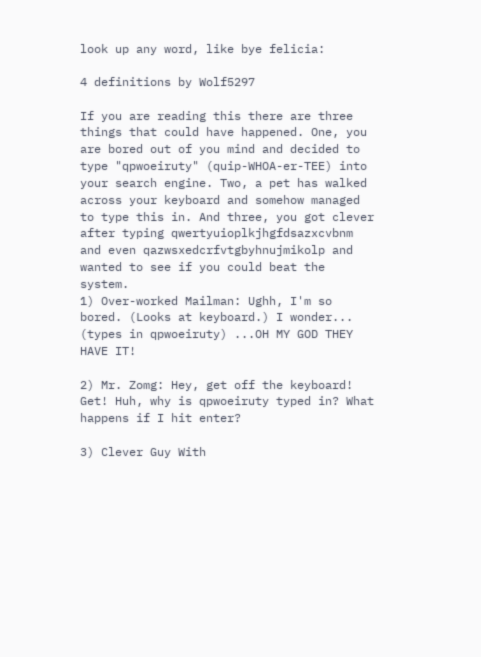look up any word, like bye felicia:

4 definitions by Wolf5297

If you are reading this there are three things that could have happened. One, you are bored out of you mind and decided to type "qpwoeiruty" (quip-WHOA-er-TEE) into your search engine. Two, a pet has walked across your keyboard and somehow managed to type this in. And three, you got clever after typing qwertyuioplkjhgfdsazxcvbnm and even qazwsxedcrfvtgbyhnujmikolp and wanted to see if you could beat the system.
1) Over-worked Mailman: Ughh, I'm so bored. (Looks at keyboard.) I wonder... (types in qpwoeiruty) ...OH MY GOD THEY HAVE IT!

2) Mr. Zomg: Hey, get off the keyboard! Get! Huh, why is qpwoeiruty typed in? What happens if I hit enter?

3) Clever Guy With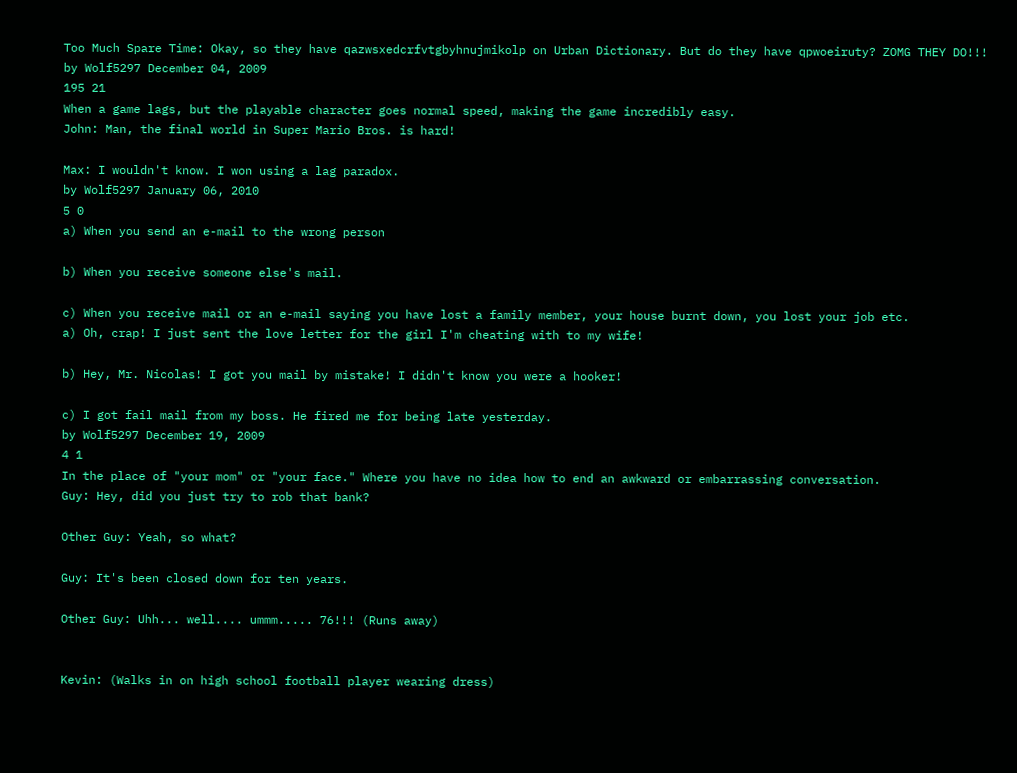Too Much Spare Time: Okay, so they have qazwsxedcrfvtgbyhnujmikolp on Urban Dictionary. But do they have qpwoeiruty? ZOMG THEY DO!!!
by Wolf5297 December 04, 2009
195 21
When a game lags, but the playable character goes normal speed, making the game incredibly easy.
John: Man, the final world in Super Mario Bros. is hard!

Max: I wouldn't know. I won using a lag paradox.
by Wolf5297 January 06, 2010
5 0
a) When you send an e-mail to the wrong person

b) When you receive someone else's mail.

c) When you receive mail or an e-mail saying you have lost a family member, your house burnt down, you lost your job etc.
a) Oh, crap! I just sent the love letter for the girl I'm cheating with to my wife!

b) Hey, Mr. Nicolas! I got you mail by mistake! I didn't know you were a hooker!

c) I got fail mail from my boss. He fired me for being late yesterday.
by Wolf5297 December 19, 2009
4 1
In the place of "your mom" or "your face." Where you have no idea how to end an awkward or embarrassing conversation.
Guy: Hey, did you just try to rob that bank?

Other Guy: Yeah, so what?

Guy: It's been closed down for ten years.

Other Guy: Uhh... well.... ummm..... 76!!! (Runs away)


Kevin: (Walks in on high school football player wearing dress)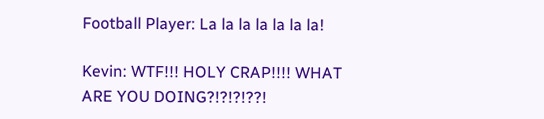Football Player: La la la la la la la!

Kevin: WTF!!! HOLY CRAP!!!! WHAT ARE YOU DOING?!?!?!??!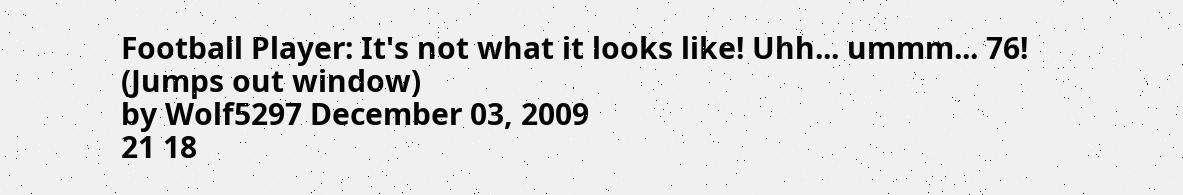Football Player: It's not what it looks like! Uhh... ummm... 76! (Jumps out window)
by Wolf5297 December 03, 2009
21 18